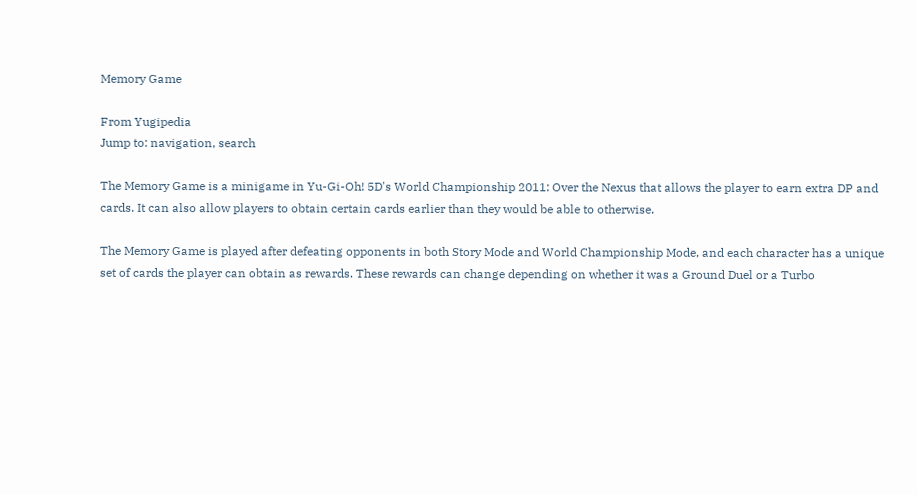Memory Game

From Yugipedia
Jump to: navigation, search

The Memory Game is a minigame in Yu-Gi-Oh! 5D's World Championship 2011: Over the Nexus that allows the player to earn extra DP and cards. It can also allow players to obtain certain cards earlier than they would be able to otherwise.

The Memory Game is played after defeating opponents in both Story Mode and World Championship Mode, and each character has a unique set of cards the player can obtain as rewards. These rewards can change depending on whether it was a Ground Duel or a Turbo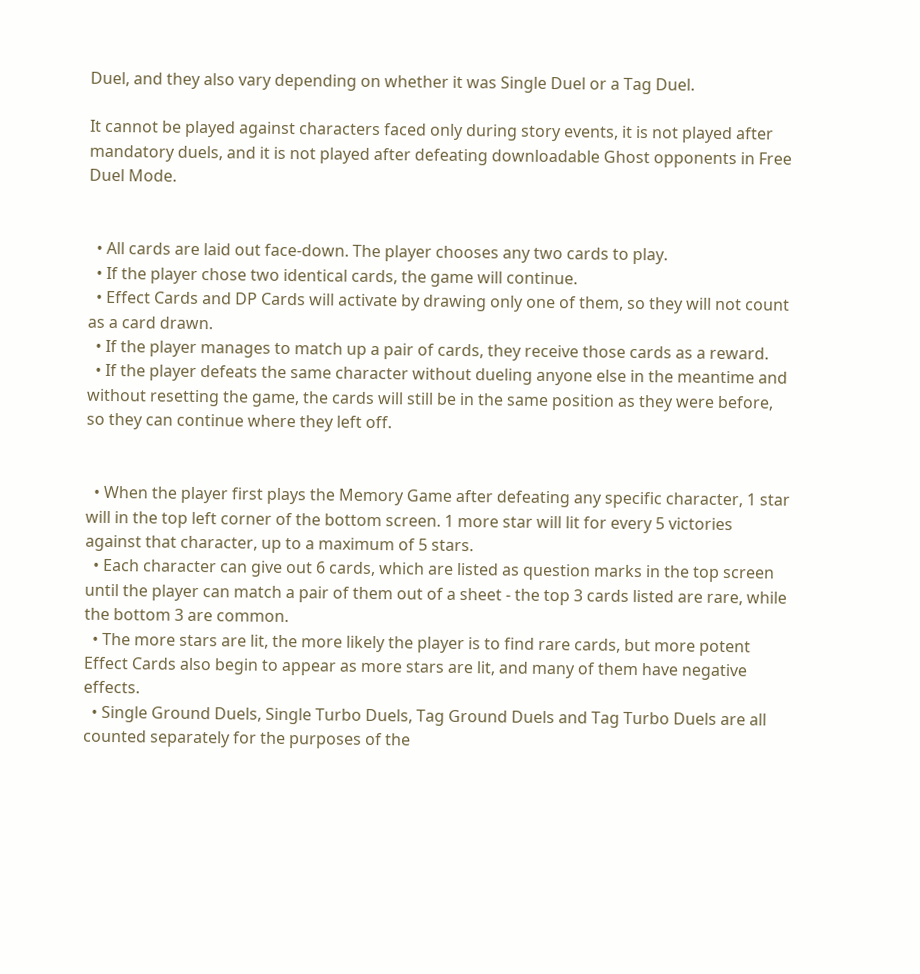Duel, and they also vary depending on whether it was Single Duel or a Tag Duel.

It cannot be played against characters faced only during story events, it is not played after mandatory duels, and it is not played after defeating downloadable Ghost opponents in Free Duel Mode.


  • All cards are laid out face-down. The player chooses any two cards to play.
  • If the player chose two identical cards, the game will continue.
  • Effect Cards and DP Cards will activate by drawing only one of them, so they will not count as a card drawn.
  • If the player manages to match up a pair of cards, they receive those cards as a reward.
  • If the player defeats the same character without dueling anyone else in the meantime and without resetting the game, the cards will still be in the same position as they were before, so they can continue where they left off.


  • When the player first plays the Memory Game after defeating any specific character, 1 star will in the top left corner of the bottom screen. 1 more star will lit for every 5 victories against that character, up to a maximum of 5 stars.
  • Each character can give out 6 cards, which are listed as question marks in the top screen until the player can match a pair of them out of a sheet - the top 3 cards listed are rare, while the bottom 3 are common.
  • The more stars are lit, the more likely the player is to find rare cards, but more potent Effect Cards also begin to appear as more stars are lit, and many of them have negative effects.
  • Single Ground Duels, Single Turbo Duels, Tag Ground Duels and Tag Turbo Duels are all counted separately for the purposes of the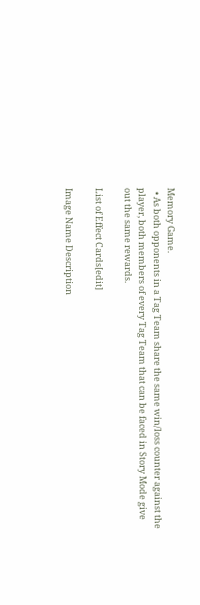Memory Game.
  • As both opponents in a Tag Team share the same win/loss counter against the player, both members of every Tag Team that can be faced in Story Mode give out the same rewards.

List of Effect Cards[edit]

Image Name Description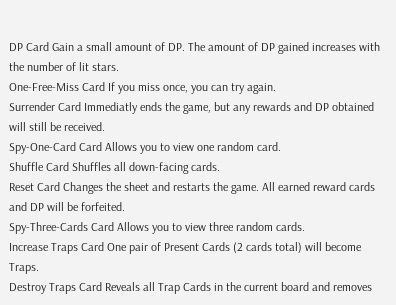DP Card Gain a small amount of DP. The amount of DP gained increases with the number of lit stars.
One-Free-Miss Card If you miss once, you can try again.
Surrender Card Immediatly ends the game, but any rewards and DP obtained will still be received.
Spy-One-Card Card Allows you to view one random card.
Shuffle Card Shuffles all down-facing cards.
Reset Card Changes the sheet and restarts the game. All earned reward cards and DP will be forfeited.
Spy-Three-Cards Card Allows you to view three random cards.
Increase Traps Card One pair of Present Cards (2 cards total) will become Traps.
Destroy Traps Card Reveals all Trap Cards in the current board and removes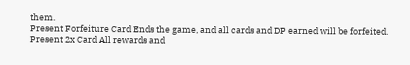them.
Present Forfeiture Card Ends the game, and all cards and DP earned will be forfeited.
Present 2x Card All rewards and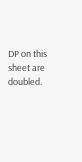DP on this sheet are doubled.